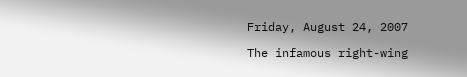Friday, August 24, 2007

The infamous right-wing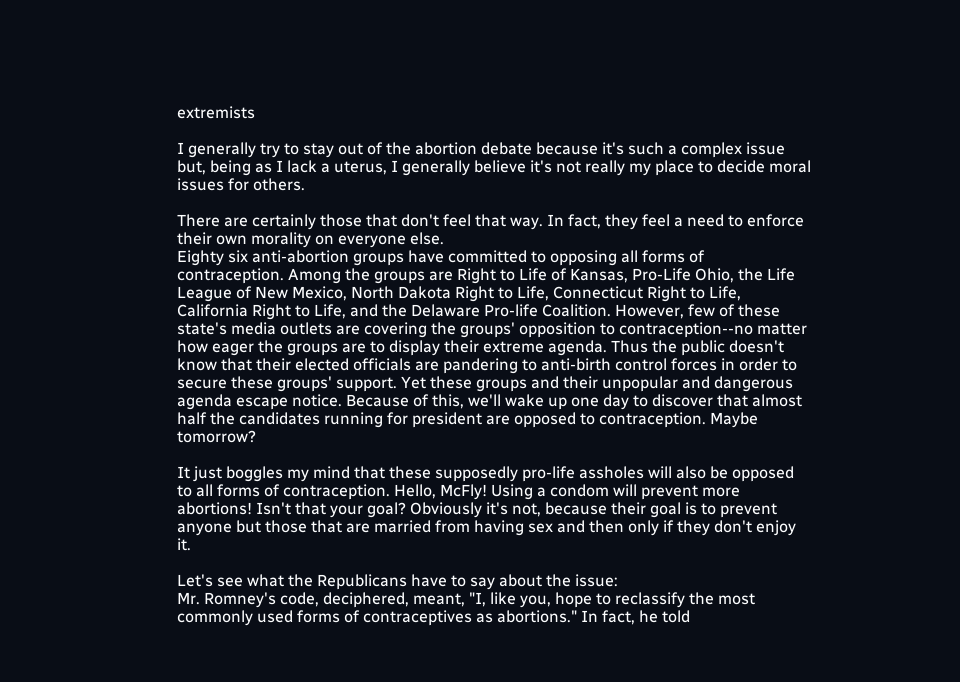extremists

I generally try to stay out of the abortion debate because it's such a complex issue but, being as I lack a uterus, I generally believe it's not really my place to decide moral issues for others.

There are certainly those that don't feel that way. In fact, they feel a need to enforce their own morality on everyone else.
Eighty six anti-abortion groups have committed to opposing all forms of contraception. Among the groups are Right to Life of Kansas, Pro-Life Ohio, the Life League of New Mexico, North Dakota Right to Life, Connecticut Right to Life, California Right to Life, and the Delaware Pro-life Coalition. However, few of these state's media outlets are covering the groups' opposition to contraception--no matter how eager the groups are to display their extreme agenda. Thus the public doesn't know that their elected officials are pandering to anti-birth control forces in order to secure these groups' support. Yet these groups and their unpopular and dangerous agenda escape notice. Because of this, we'll wake up one day to discover that almost half the candidates running for president are opposed to contraception. Maybe tomorrow?

It just boggles my mind that these supposedly pro-life assholes will also be opposed to all forms of contraception. Hello, McFly! Using a condom will prevent more abortions! Isn't that your goal? Obviously it's not, because their goal is to prevent anyone but those that are married from having sex and then only if they don't enjoy it.

Let's see what the Republicans have to say about the issue:
Mr. Romney's code, deciphered, meant, "I, like you, hope to reclassify the most commonly used forms of contraceptives as abortions." In fact, he told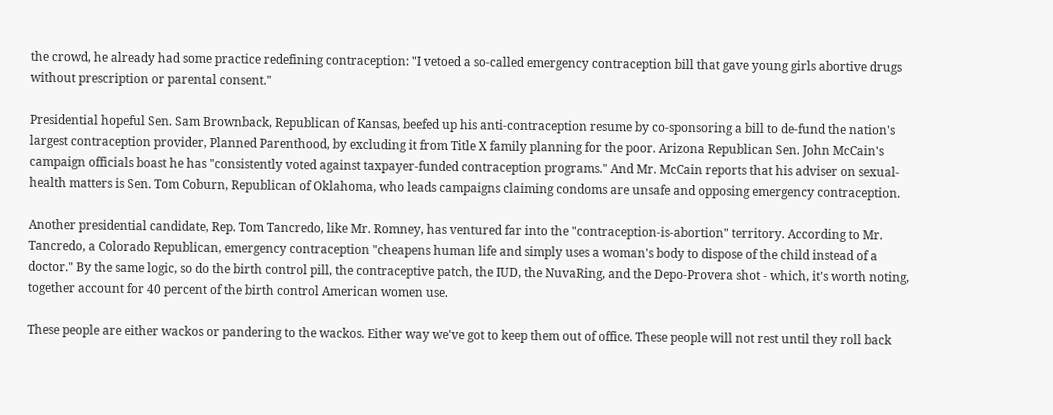the crowd, he already had some practice redefining contraception: "I vetoed a so-called emergency contraception bill that gave young girls abortive drugs without prescription or parental consent."

Presidential hopeful Sen. Sam Brownback, Republican of Kansas, beefed up his anti-contraception resume by co-sponsoring a bill to de-fund the nation's largest contraception provider, Planned Parenthood, by excluding it from Title X family planning for the poor. Arizona Republican Sen. John McCain's campaign officials boast he has "consistently voted against taxpayer-funded contraception programs." And Mr. McCain reports that his adviser on sexual-health matters is Sen. Tom Coburn, Republican of Oklahoma, who leads campaigns claiming condoms are unsafe and opposing emergency contraception.

Another presidential candidate, Rep. Tom Tancredo, like Mr. Romney, has ventured far into the "contraception-is-abortion" territory. According to Mr. Tancredo, a Colorado Republican, emergency contraception "cheapens human life and simply uses a woman's body to dispose of the child instead of a doctor." By the same logic, so do the birth control pill, the contraceptive patch, the IUD, the NuvaRing, and the Depo-Provera shot - which, it's worth noting, together account for 40 percent of the birth control American women use.

These people are either wackos or pandering to the wackos. Either way we've got to keep them out of office. These people will not rest until they roll back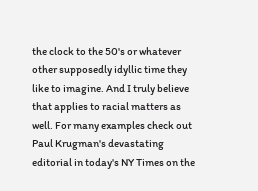the clock to the 50's or whatever other supposedly idyllic time they like to imagine. And I truly believe that applies to racial matters as well. For many examples check out Paul Krugman's devastating editorial in today's NY Times on the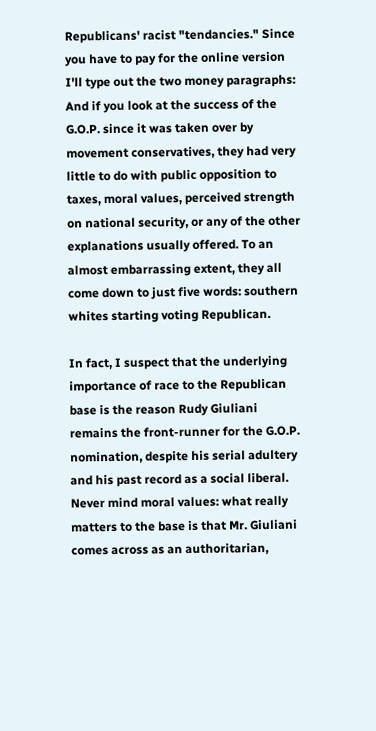Republicans' racist "tendancies." Since you have to pay for the online version I'll type out the two money paragraphs:
And if you look at the success of the G.O.P. since it was taken over by movement conservatives, they had very little to do with public opposition to taxes, moral values, perceived strength on national security, or any of the other explanations usually offered. To an almost embarrassing extent, they all come down to just five words: southern whites starting voting Republican.

In fact, I suspect that the underlying importance of race to the Republican base is the reason Rudy Giuliani remains the front-runner for the G.O.P. nomination, despite his serial adultery and his past record as a social liberal. Never mind moral values: what really matters to the base is that Mr. Giuliani comes across as an authoritarian,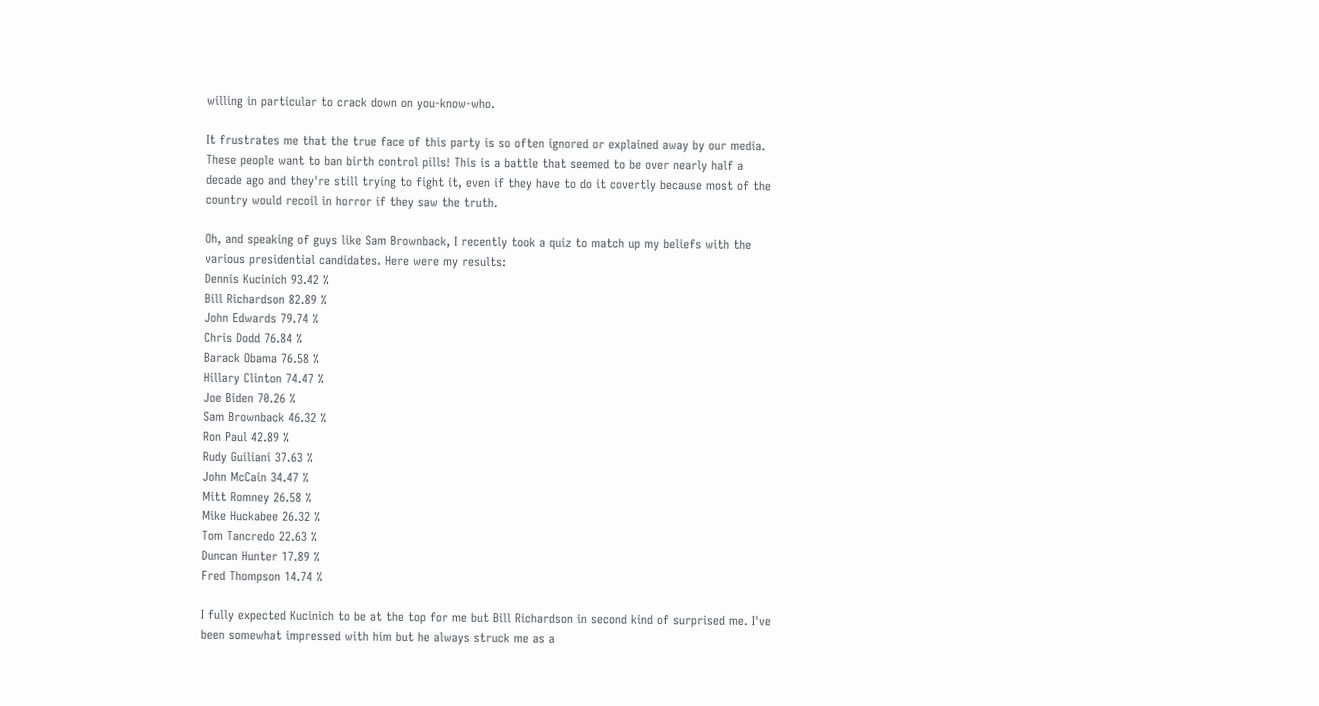willing in particular to crack down on you-know-who.

It frustrates me that the true face of this party is so often ignored or explained away by our media. These people want to ban birth control pills! This is a battle that seemed to be over nearly half a decade ago and they're still trying to fight it, even if they have to do it covertly because most of the country would recoil in horror if they saw the truth.

Oh, and speaking of guys like Sam Brownback, I recently took a quiz to match up my beliefs with the various presidential candidates. Here were my results:
Dennis Kucinich 93.42 %
Bill Richardson 82.89 %
John Edwards 79.74 %
Chris Dodd 76.84 %
Barack Obama 76.58 %
Hillary Clinton 74.47 %
Joe Biden 70.26 %
Sam Brownback 46.32 %
Ron Paul 42.89 %
Rudy Guiliani 37.63 %
John McCain 34.47 %
Mitt Romney 26.58 %
Mike Huckabee 26.32 %
Tom Tancredo 22.63 %
Duncan Hunter 17.89 %
Fred Thompson 14.74 %

I fully expected Kucinich to be at the top for me but Bill Richardson in second kind of surprised me. I've been somewhat impressed with him but he always struck me as a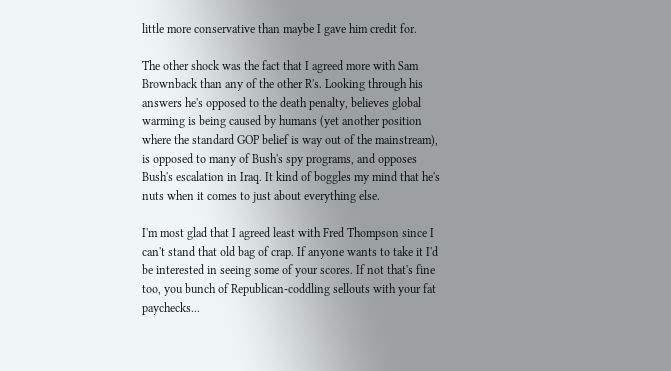little more conservative than maybe I gave him credit for.

The other shock was the fact that I agreed more with Sam Brownback than any of the other R's. Looking through his answers he's opposed to the death penalty, believes global warming is being caused by humans (yet another position where the standard GOP belief is way out of the mainstream), is opposed to many of Bush's spy programs, and opposes Bush's escalation in Iraq. It kind of boggles my mind that he's nuts when it comes to just about everything else.

I'm most glad that I agreed least with Fred Thompson since I can't stand that old bag of crap. If anyone wants to take it I'd be interested in seeing some of your scores. If not that's fine too, you bunch of Republican-coddling sellouts with your fat paychecks...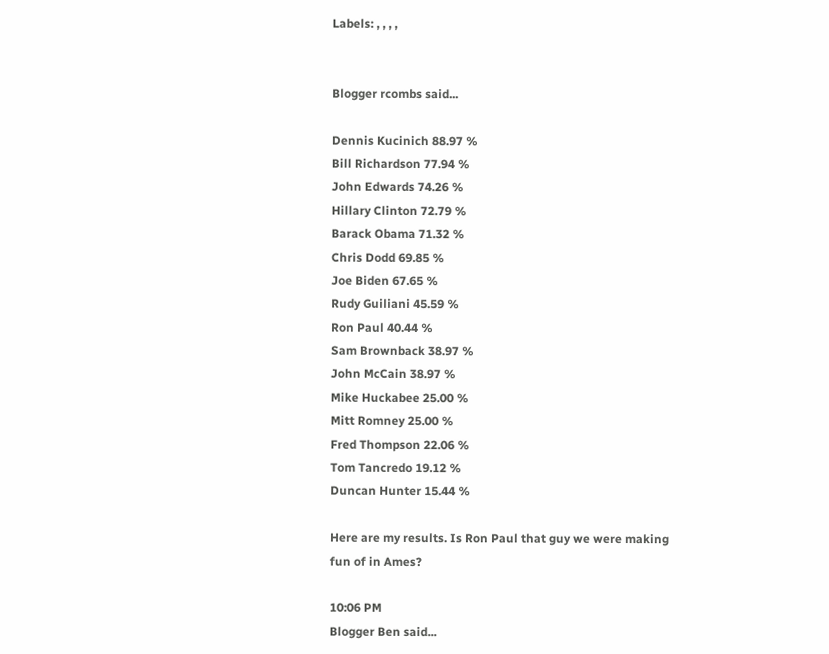Labels: , , , ,


Blogger rcombs said...

Dennis Kucinich 88.97 %
Bill Richardson 77.94 %
John Edwards 74.26 %
Hillary Clinton 72.79 %
Barack Obama 71.32 %
Chris Dodd 69.85 %
Joe Biden 67.65 %
Rudy Guiliani 45.59 %
Ron Paul 40.44 %
Sam Brownback 38.97 %
John McCain 38.97 %
Mike Huckabee 25.00 %
Mitt Romney 25.00 %
Fred Thompson 22.06 %
Tom Tancredo 19.12 %
Duncan Hunter 15.44 %

Here are my results. Is Ron Paul that guy we were making fun of in Ames?

10:06 PM
Blogger Ben said...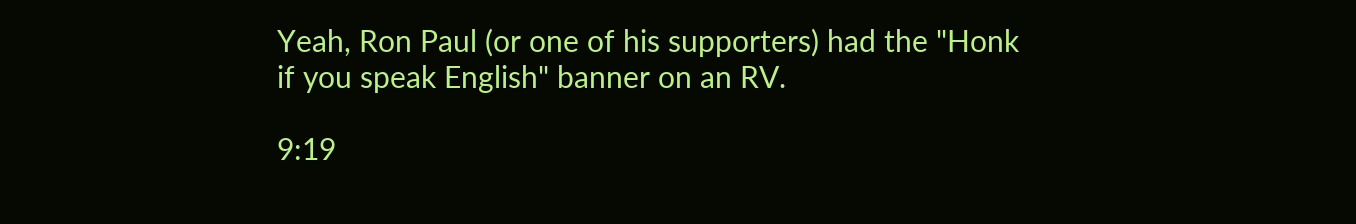Yeah, Ron Paul (or one of his supporters) had the "Honk if you speak English" banner on an RV.

9:19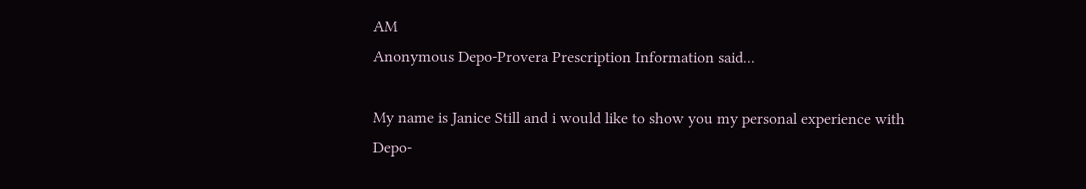AM
Anonymous Depo-Provera Prescription Information said...

My name is Janice Still and i would like to show you my personal experience with Depo-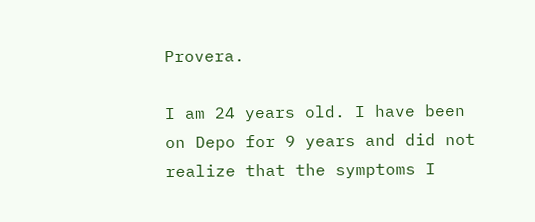Provera.

I am 24 years old. I have been on Depo for 9 years and did not realize that the symptoms I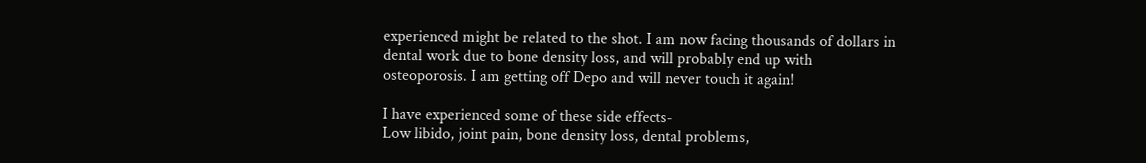experienced might be related to the shot. I am now facing thousands of dollars in dental work due to bone density loss, and will probably end up with osteoporosis. I am getting off Depo and will never touch it again!

I have experienced some of these side effects-
Low libido, joint pain, bone density loss, dental problems,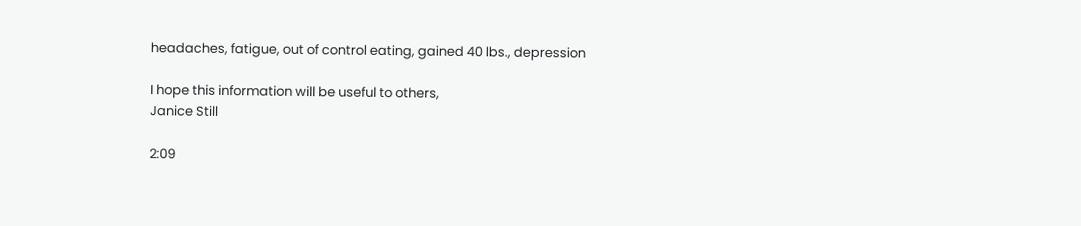headaches, fatigue, out of control eating, gained 40 lbs., depression

I hope this information will be useful to others,
Janice Still

2:09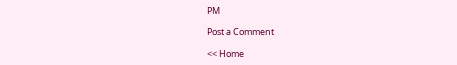PM

Post a Comment

<< Home